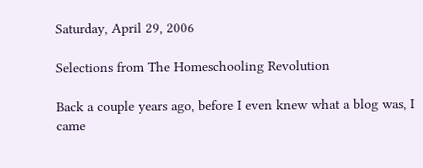Saturday, April 29, 2006

Selections from The Homeschooling Revolution

Back a couple years ago, before I even knew what a blog was, I came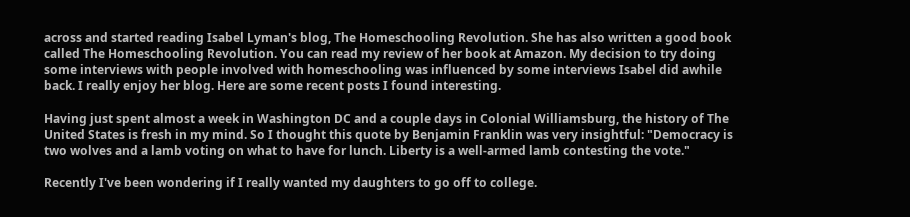across and started reading Isabel Lyman's blog, The Homeschooling Revolution. She has also written a good book called The Homeschooling Revolution. You can read my review of her book at Amazon. My decision to try doing some interviews with people involved with homeschooling was influenced by some interviews Isabel did awhile back. I really enjoy her blog. Here are some recent posts I found interesting.

Having just spent almost a week in Washington DC and a couple days in Colonial Williamsburg, the history of The United States is fresh in my mind. So I thought this quote by Benjamin Franklin was very insightful: "Democracy is two wolves and a lamb voting on what to have for lunch. Liberty is a well-armed lamb contesting the vote."

Recently I've been wondering if I really wanted my daughters to go off to college.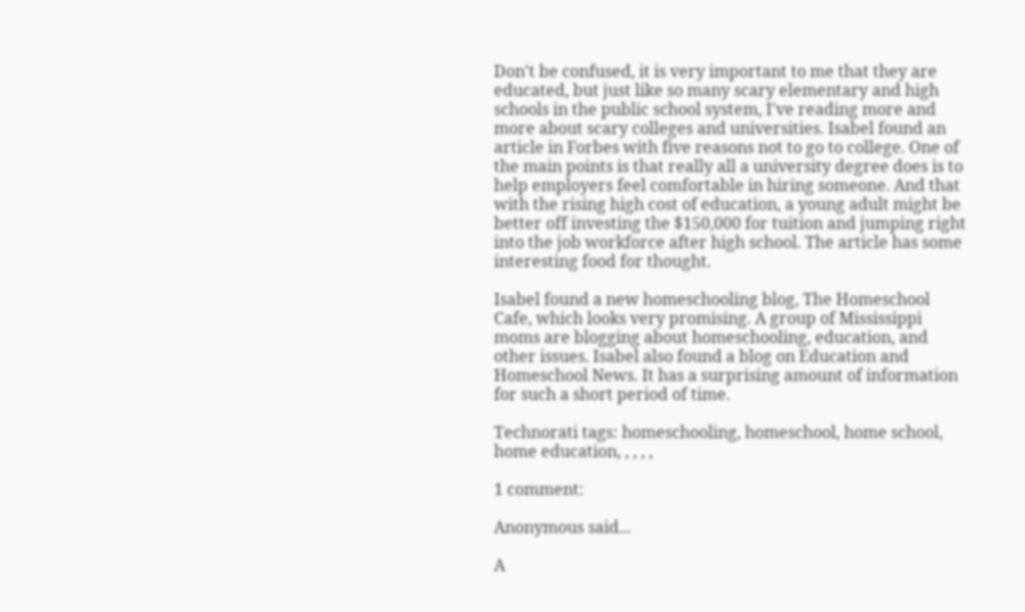Don't be confused, it is very important to me that they are educated, but just like so many scary elementary and high schools in the public school system, I've reading more and more about scary colleges and universities. Isabel found an article in Forbes with five reasons not to go to college. One of the main points is that really all a university degree does is to help employers feel comfortable in hiring someone. And that with the rising high cost of education, a young adult might be better off investing the $150,000 for tuition and jumping right into the job workforce after high school. The article has some interesting food for thought.

Isabel found a new homeschooling blog, The Homeschool Cafe, which looks very promising. A group of Mississippi moms are blogging about homeschooling, education, and other issues. Isabel also found a blog on Education and Homeschool News. It has a surprising amount of information for such a short period of time.

Technorati tags: homeschooling, homeschool, home school, home education, , , , ,

1 comment:

Anonymous said...

A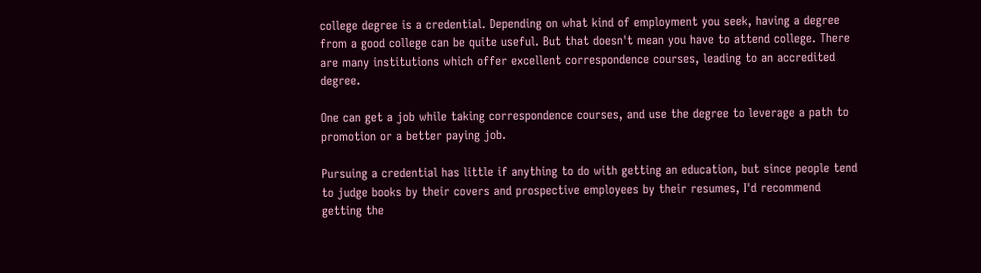college degree is a credential. Depending on what kind of employment you seek, having a degree from a good college can be quite useful. But that doesn't mean you have to attend college. There are many institutions which offer excellent correspondence courses, leading to an accredited degree.

One can get a job while taking correspondence courses, and use the degree to leverage a path to promotion or a better paying job.

Pursuing a credential has little if anything to do with getting an education, but since people tend to judge books by their covers and prospective employees by their resumes, I'd recommend getting the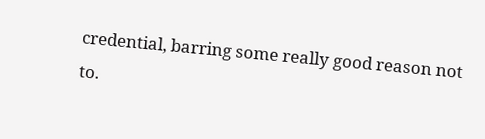credential, barring some really good reason not to.